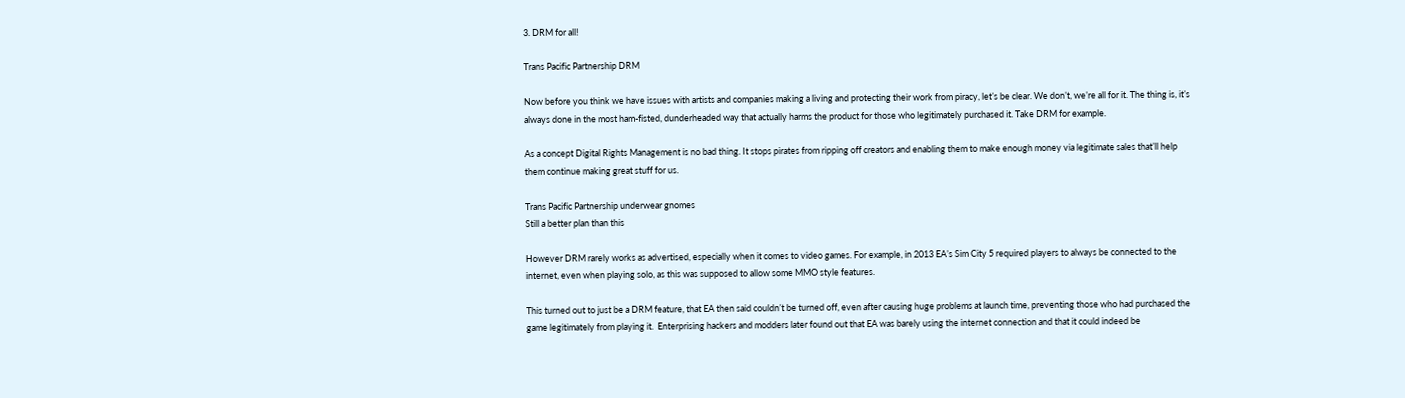3. DRM for all!

Trans Pacific Partnership DRM

Now before you think we have issues with artists and companies making a living and protecting their work from piracy, let’s be clear. We don’t, we’re all for it. The thing is, it’s always done in the most ham-fisted, dunderheaded way that actually harms the product for those who legitimately purchased it. Take DRM for example.

As a concept Digital Rights Management is no bad thing. It stops pirates from ripping off creators and enabling them to make enough money via legitimate sales that’ll help them continue making great stuff for us.

Trans Pacific Partnership underwear gnomes
Still a better plan than this

However DRM rarely works as advertised, especially when it comes to video games. For example, in 2013 EA’s Sim City 5 required players to always be connected to the internet, even when playing solo, as this was supposed to allow some MMO style features.

This turned out to just be a DRM feature, that EA then said couldn’t be turned off, even after causing huge problems at launch time, preventing those who had purchased the game legitimately from playing it.  Enterprising hackers and modders later found out that EA was barely using the internet connection and that it could indeed be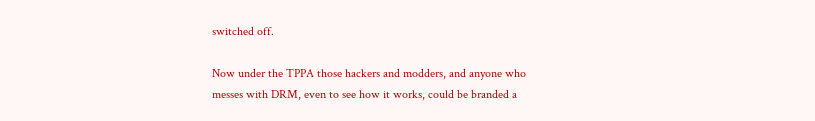switched off.

Now under the TPPA those hackers and modders, and anyone who messes with DRM, even to see how it works, could be branded a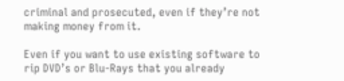criminal and prosecuted, even if they’re not making money from it.

Even if you want to use existing software to rip DVD’s or Blu-Rays that you already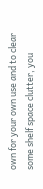own for your own use and to clear some shelf space clutter, you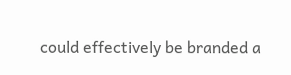could effectively be branded a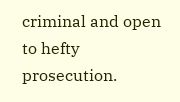criminal and open to hefty prosecution.